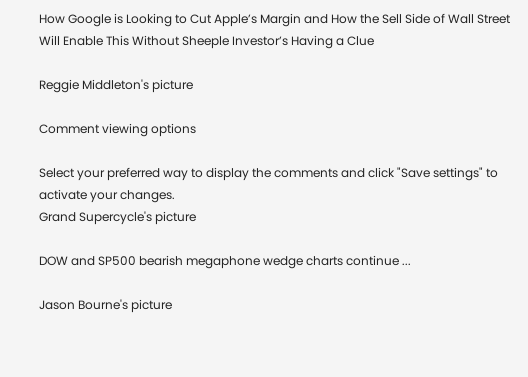How Google is Looking to Cut Apple’s Margin and How the Sell Side of Wall Street Will Enable This Without Sheeple Investor’s Having a Clue

Reggie Middleton's picture

Comment viewing options

Select your preferred way to display the comments and click "Save settings" to activate your changes.
Grand Supercycle's picture

DOW and SP500 bearish megaphone wedge charts continue ...

Jason Bourne's picture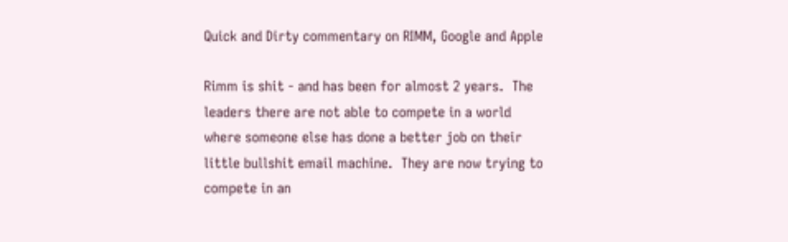Quick and Dirty commentary on RIMM, Google and Apple

Rimm is shit - and has been for almost 2 years.  The leaders there are not able to compete in a world where someone else has done a better job on their little bullshit email machine.  They are now trying to compete in an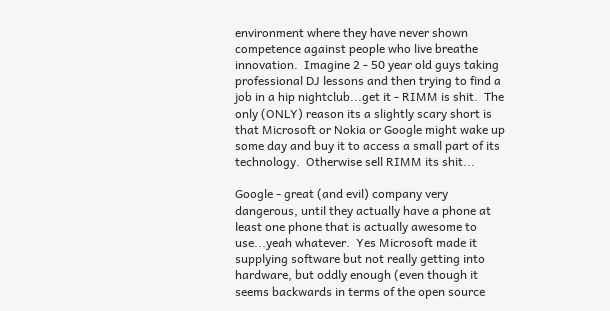environment where they have never shown competence against people who live breathe innovation.  Imagine 2 - 50 year old guys taking professional DJ lessons and then trying to find a job in a hip nightclub...get it - RIMM is shit.  The only (ONLY) reason its a slightly scary short is that Microsoft or Nokia or Google might wake up some day and buy it to access a small part of its technology.  Otherwise sell RIMM its shit...

Google - great (and evil) company very dangerous, until they actually have a phone at least one phone that is actually awesome to use...yeah whatever.  Yes Microsoft made it supplying software but not really getting into hardware, but oddly enough (even though it seems backwards in terms of the open source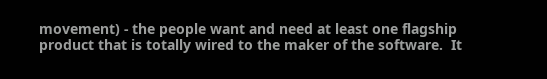movement) - the people want and need at least one flagship product that is totally wired to the maker of the software.  It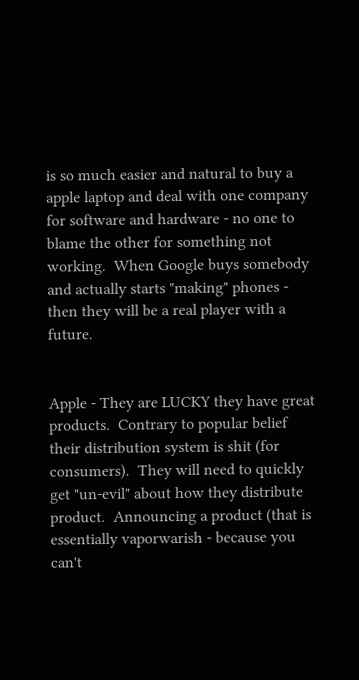is so much easier and natural to buy a apple laptop and deal with one company for software and hardware - no one to blame the other for something not working.  When Google buys somebody and actually starts "making" phones - then they will be a real player with a future.


Apple - They are LUCKY they have great products.  Contrary to popular belief their distribution system is shit (for consumers).  They will need to quickly get "un-evil" about how they distribute product.  Announcing a product (that is essentially vaporwarish - because you can't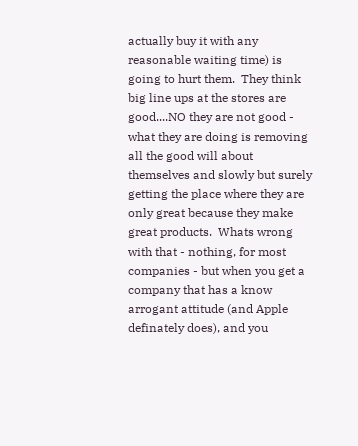actually buy it with any reasonable waiting time) is going to hurt them.  They think big line ups at the stores are good....NO they are not good - what they are doing is removing all the good will about themselves and slowly but surely getting the place where they are only great because they make great products.  Whats wrong with that - nothing, for most companies - but when you get a company that has a know arrogant attitude (and Apple definately does), and you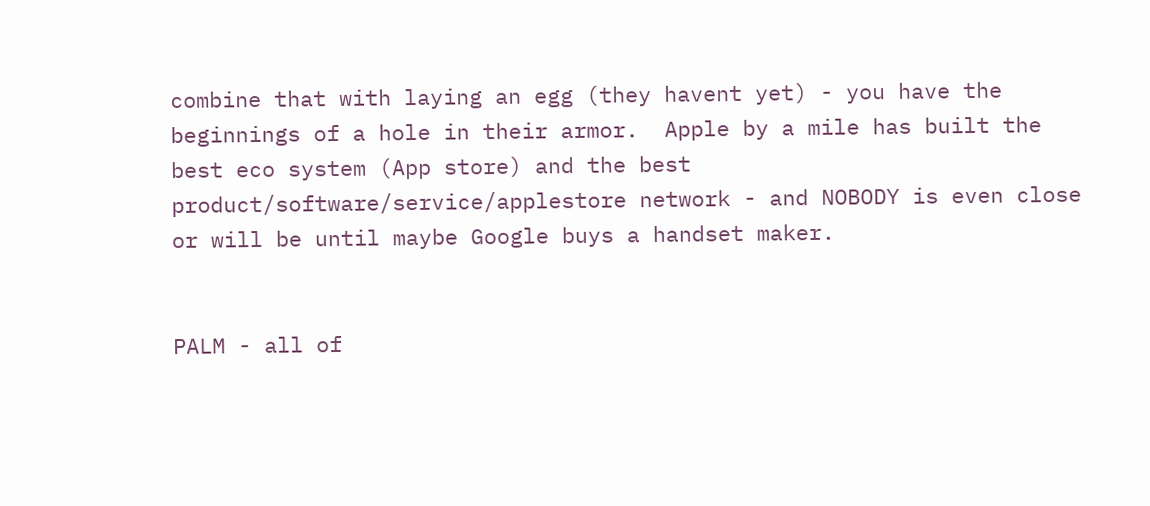combine that with laying an egg (they havent yet) - you have the beginnings of a hole in their armor.  Apple by a mile has built the best eco system (App store) and the best product/software/service/applestore network - and NOBODY is even close or will be until maybe Google buys a handset maker.


PALM - all of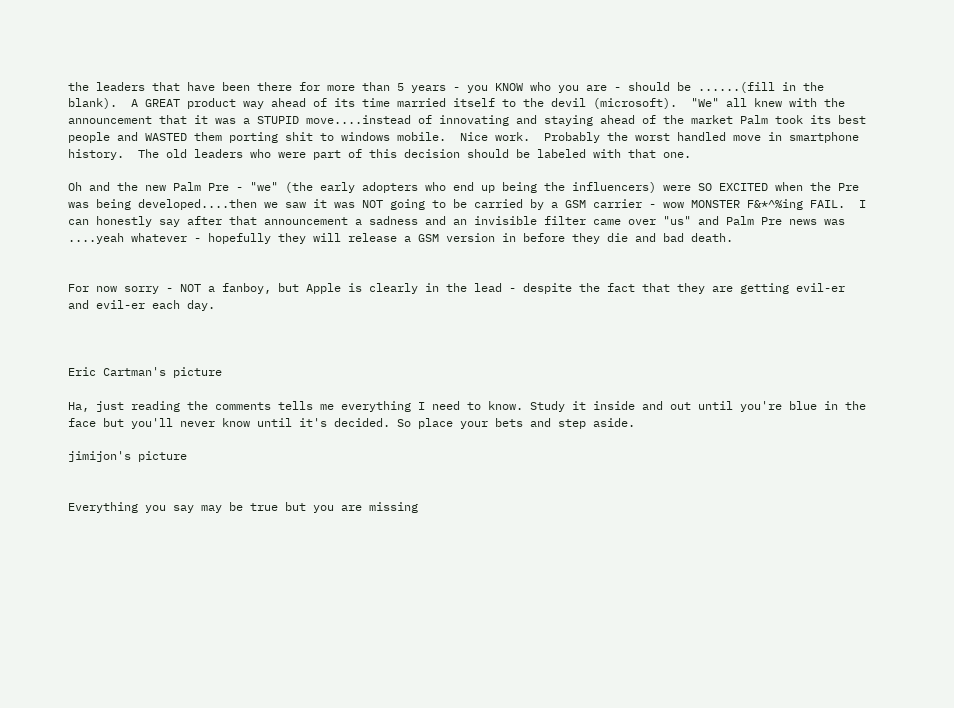the leaders that have been there for more than 5 years - you KNOW who you are - should be ......(fill in the blank).  A GREAT product way ahead of its time married itself to the devil (microsoft).  "We" all knew with the announcement that it was a STUPID move....instead of innovating and staying ahead of the market Palm took its best people and WASTED them porting shit to windows mobile.  Nice work.  Probably the worst handled move in smartphone history.  The old leaders who were part of this decision should be labeled with that one.

Oh and the new Palm Pre - "we" (the early adopters who end up being the influencers) were SO EXCITED when the Pre was being developed....then we saw it was NOT going to be carried by a GSM carrier - wow MONSTER F&*^%ing FAIL.  I can honestly say after that announcement a sadness and an invisible filter came over "us" and Palm Pre news was ....yeah whatever - hopefully they will release a GSM version in before they die and bad death.


For now sorry - NOT a fanboy, but Apple is clearly in the lead - despite the fact that they are getting evil-er and evil-er each day.



Eric Cartman's picture

Ha, just reading the comments tells me everything I need to know. Study it inside and out until you're blue in the face but you'll never know until it's decided. So place your bets and step aside.

jimijon's picture


Everything you say may be true but you are missing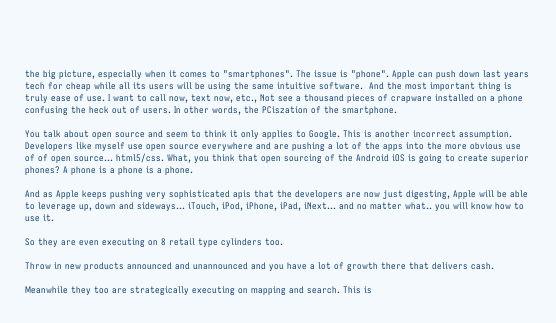the big picture, especially when it comes to "smartphones". The issue is "phone". Apple can push down last years tech for cheap while all its users will be using the same intuitive software.  And the most important thing is truly ease of use. I want to call now, text now, etc., Not see a thousand pieces of crapware installed on a phone confusing the heck out of users. In other words, the PCiszation of the smartphone.

You talk about open source and seem to think it only applies to Google. This is another incorrect assumption. Developers like myself use open source everywhere and are pushing a lot of the apps into the more obvious use of of open source... html5/css. What, you think that open sourcing of the Android iOS is going to create superior phones? A phone is a phone is a phone.

And as Apple keeps pushing very sophisticated apis that the developers are now just digesting, Apple will be able to leverage up, down and sideways... iTouch, iPod, iPhone, iPad, iNext... and no matter what.. you will know how to use it.

So they are even executing on 8 retail type cylinders too.

Throw in new products announced and unannounced and you have a lot of growth there that delivers cash.

Meanwhile they too are strategically executing on mapping and search. This is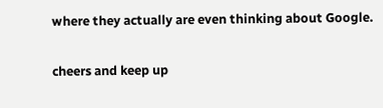where they actually are even thinking about Google.

cheers and keep up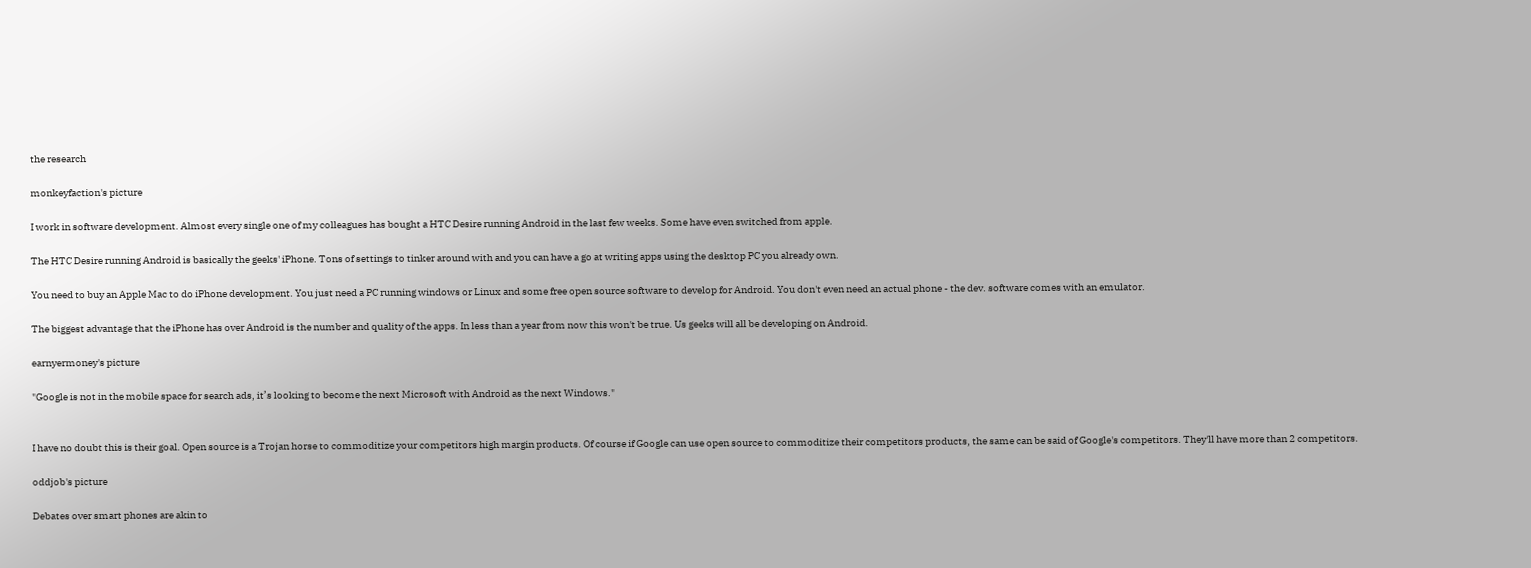the research

monkeyfaction's picture

I work in software development. Almost every single one of my colleagues has bought a HTC Desire running Android in the last few weeks. Some have even switched from apple.

The HTC Desire running Android is basically the geeks' iPhone. Tons of settings to tinker around with and you can have a go at writing apps using the desktop PC you already own.

You need to buy an Apple Mac to do iPhone development. You just need a PC running windows or Linux and some free open source software to develop for Android. You don't even need an actual phone - the dev. software comes with an emulator.

The biggest advantage that the iPhone has over Android is the number and quality of the apps. In less than a year from now this won't be true. Us geeks will all be developing on Android.

earnyermoney's picture

"Google is not in the mobile space for search ads, it’s looking to become the next Microsoft with Android as the next Windows."


I have no doubt this is their goal. Open source is a Trojan horse to commoditize your competitors high margin products. Of course if Google can use open source to commoditize their competitors products, the same can be said of Google's competitors. They'll have more than 2 competitors.

oddjob's picture

Debates over smart phones are akin to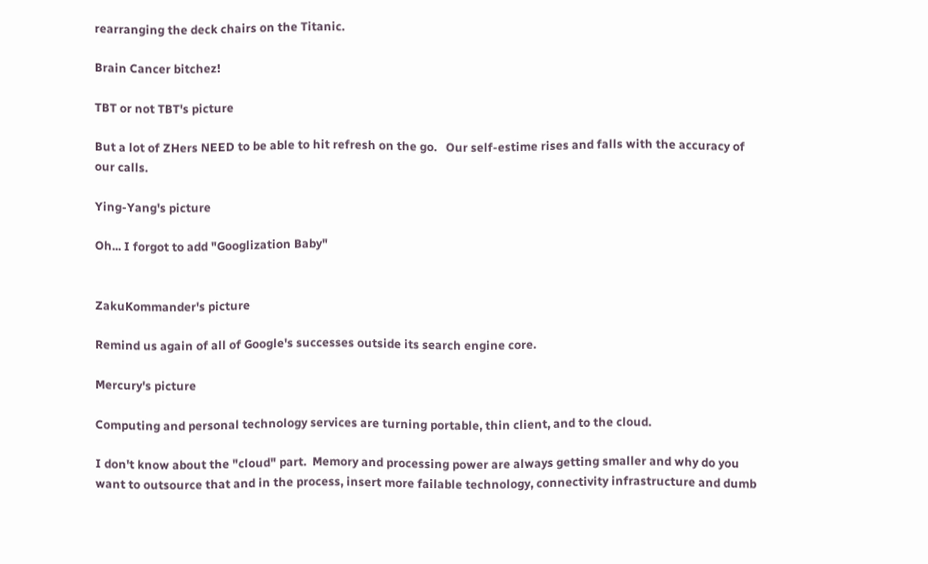rearranging the deck chairs on the Titanic.

Brain Cancer bitchez!

TBT or not TBT's picture

But a lot of ZHers NEED to be able to hit refresh on the go.   Our self-estime rises and falls with the accuracy of our calls.

Ying-Yang's picture

Oh... I forgot to add "Googlization Baby"


ZakuKommander's picture

Remind us again of all of Google's successes outside its search engine core.

Mercury's picture

Computing and personal technology services are turning portable, thin client, and to the cloud.

I don't know about the "cloud" part.  Memory and processing power are always getting smaller and why do you want to outsource that and in the process, insert more failable technology, connectivity infrastructure and dumb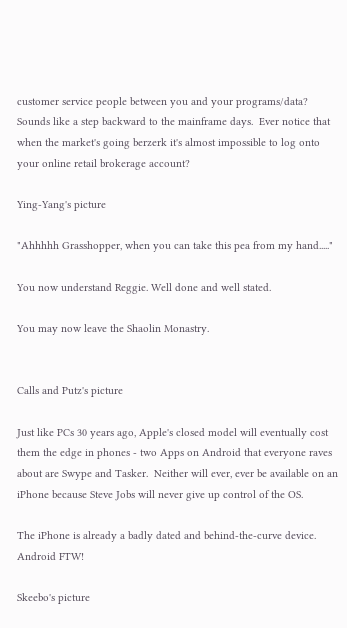customer service people between you and your programs/data?  Sounds like a step backward to the mainframe days.  Ever notice that when the market's going berzerk it's almost impossible to log onto your online retail brokerage account?

Ying-Yang's picture

"Ahhhhh Grasshopper, when you can take this pea from my hand....."

You now understand Reggie. Well done and well stated.

You may now leave the Shaolin Monastry.


Calls and Putz's picture

Just like PCs 30 years ago, Apple's closed model will eventually cost them the edge in phones - two Apps on Android that everyone raves about are Swype and Tasker.  Neither will ever, ever be available on an iPhone because Steve Jobs will never give up control of the OS.

The iPhone is already a badly dated and behind-the-curve device. Android FTW!

Skeebo's picture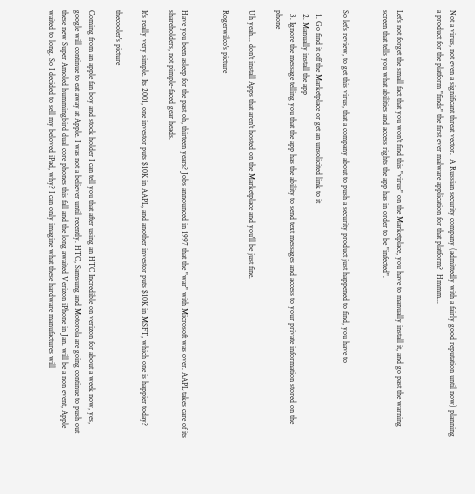Not a virus, not even a significant threat vector.  A Russian security company (admittedly with a fairly good reputation until now) planning a product for the platform "finds" the first ever malware application for that platform?  Hmmm...


Let's not forget the small fact that you won't find this "virus" on the Marketplace, you have to manually install it, and go past the warning screen that tells you what abilities and access rights the app has in order to be "infected".


So let's review, to get this virus, that a company about to push a security product just happened to find, you have to

  1. Go find it off the Marketplace or get an unsolicited link to it
  2. Manually install the app
  3. Ignore the message telling you that the app has the ability to send text messages and access to your private information stored on the phone

Uh yeah... don't install Apps that aren't hosted on the Marketplace and you'll be just fine.

Rogerwilco's picture


Have you been asleep for the past oh, thirteen years? Jobs announced in 1997 that the "war" with Microsoft was over. AAPL takes care of its shareholders, not pimple-faced gear heads.

It's really very simple. Its 2001, one investor puts $10K in AAPL, and another investor puts $10K in MSFT, which one is happier today?

thecooler's picture

Coming from an apple fan boy and stock holder I can tell you that after using an HTC Incredible on verizon for about a week now, yes, google will continue to eat away at Apple. I was not a believer until recently. HTC, Samsung and Motorola are going continue to push out these new Super Amoled hummingbird dual core phones this fall and the long awaited Verizon iPhone in Jan. will be a non event, Apple waited to long. So I decided to sell my beloved iPad, why? I can only imagine what these hardware manufactures will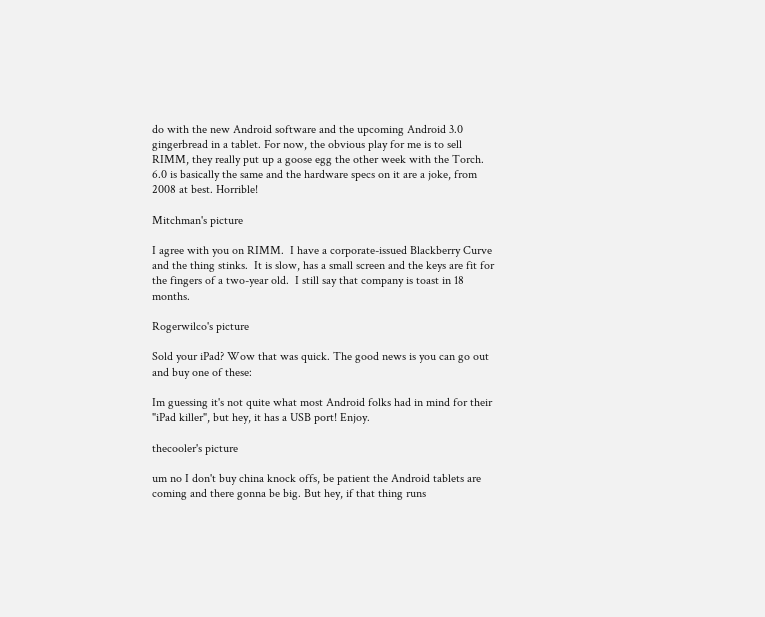do with the new Android software and the upcoming Android 3.0 gingerbread in a tablet. For now, the obvious play for me is to sell RIMM, they really put up a goose egg the other week with the Torch. 6.0 is basically the same and the hardware specs on it are a joke, from 2008 at best. Horrible!

Mitchman's picture

I agree with you on RIMM.  I have a corporate-issued Blackberry Curve and the thing stinks.  It is slow, has a small screen and the keys are fit for the fingers of a two-year old.  I still say that company is toast in 18 months.

Rogerwilco's picture

Sold your iPad? Wow that was quick. The good news is you can go out and buy one of these:

Im guessing it's not quite what most Android folks had in mind for their "iPad killer", but hey, it has a USB port! Enjoy.

thecooler's picture

um no I don't buy china knock offs, be patient the Android tablets are coming and there gonna be big. But hey, if that thing runs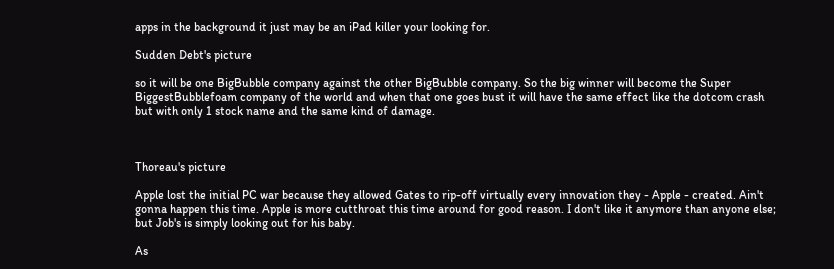apps in the background it just may be an iPad killer your looking for.

Sudden Debt's picture

so it will be one BigBubble company against the other BigBubble company. So the big winner will become the Super BiggestBubblefoam company of the world and when that one goes bust it will have the same effect like the dotcom crash but with only 1 stock name and the same kind of damage.



Thoreau's picture

Apple lost the initial PC war because they allowed Gates to rip-off virtually every innovation they - Apple - created. Ain't gonna happen this time. Apple is more cutthroat this time around for good reason. I don't like it anymore than anyone else; but Job's is simply looking out for his baby.

As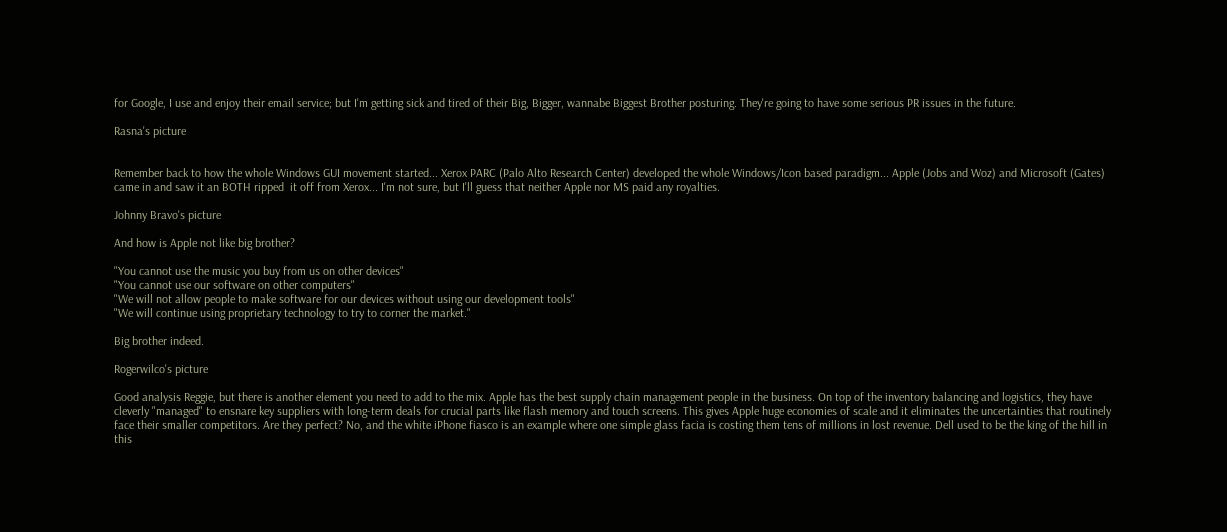for Google, I use and enjoy their email service; but I'm getting sick and tired of their Big, Bigger, wannabe Biggest Brother posturing. They're going to have some serious PR issues in the future.

Rasna's picture


Remember back to how the whole Windows GUI movement started... Xerox PARC (Palo Alto Research Center) developed the whole Windows/Icon based paradigm... Apple (Jobs and Woz) and Microsoft (Gates) came in and saw it an BOTH ripped  it off from Xerox... I'm not sure, but I'll guess that neither Apple nor MS paid any royalties.

Johnny Bravo's picture

And how is Apple not like big brother?

"You cannot use the music you buy from us on other devices"
"You cannot use our software on other computers"
"We will not allow people to make software for our devices without using our development tools"
"We will continue using proprietary technology to try to corner the market."

Big brother indeed.

Rogerwilco's picture

Good analysis Reggie, but there is another element you need to add to the mix. Apple has the best supply chain management people in the business. On top of the inventory balancing and logistics, they have cleverly "managed" to ensnare key suppliers with long-term deals for crucial parts like flash memory and touch screens. This gives Apple huge economies of scale and it eliminates the uncertainties that routinely face their smaller competitors. Are they perfect? No, and the white iPhone fiasco is an example where one simple glass facia is costing them tens of millions in lost revenue. Dell used to be the king of the hill in this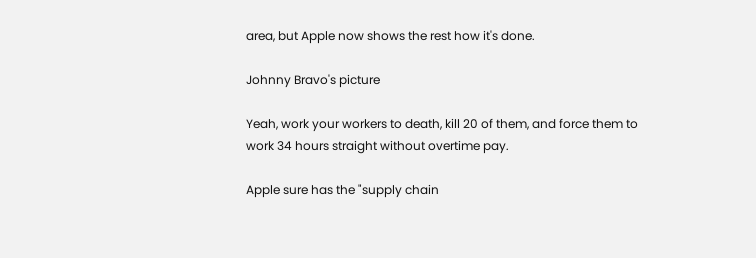area, but Apple now shows the rest how it's done.

Johnny Bravo's picture

Yeah, work your workers to death, kill 20 of them, and force them to work 34 hours straight without overtime pay.

Apple sure has the "supply chain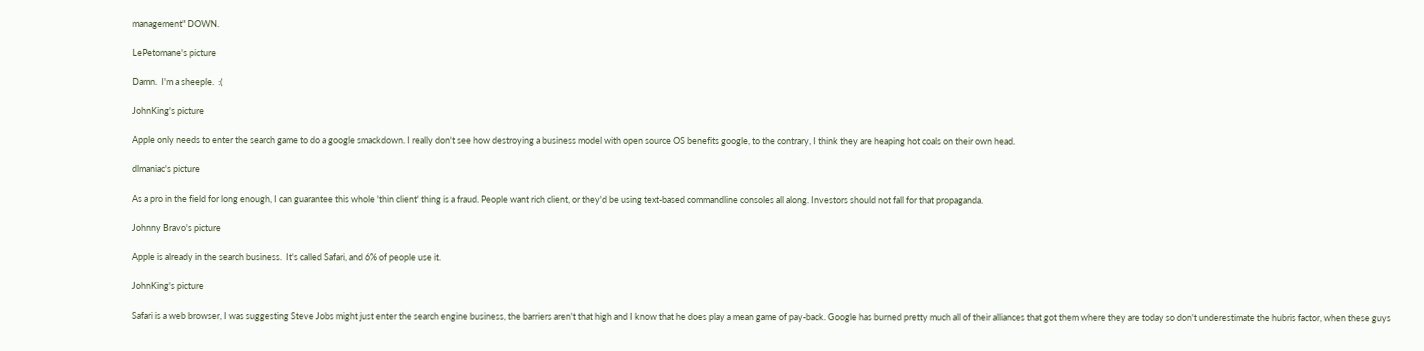management" DOWN.

LePetomane's picture

Damn.  I'm a sheeple.  :(

JohnKing's picture

Apple only needs to enter the search game to do a google smackdown. I really don't see how destroying a business model with open source OS benefits google, to the contrary, I think they are heaping hot coals on their own head.

dlmaniac's picture

As a pro in the field for long enough, I can guarantee this whole 'thin client' thing is a fraud. People want rich client, or they'd be using text-based commandline consoles all along. Investors should not fall for that propaganda.

Johnny Bravo's picture

Apple is already in the search business.  It's called Safari, and 6% of people use it.

JohnKing's picture

Safari is a web browser, I was suggesting Steve Jobs might just enter the search engine business, the barriers aren't that high and I know that he does play a mean game of pay-back. Google has burned pretty much all of their alliances that got them where they are today so don't underestimate the hubris factor, when these guys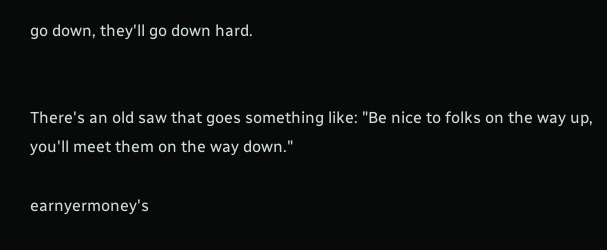go down, they'll go down hard.


There's an old saw that goes something like: "Be nice to folks on the way up, you'll meet them on the way down."

earnyermoney's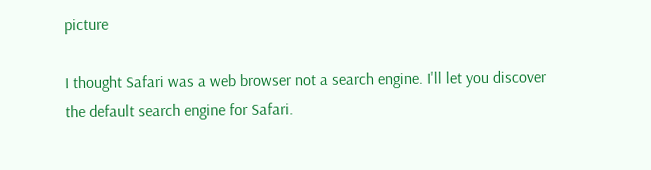picture

I thought Safari was a web browser not a search engine. I'll let you discover the default search engine for Safari.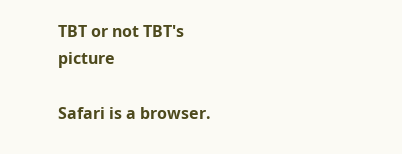TBT or not TBT's picture

Safari is a browser.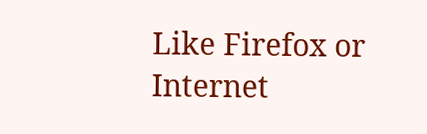Like Firefox or Internet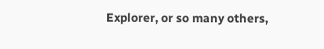Explorer, or so many others,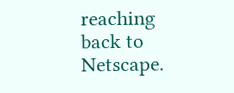reaching back to Netscape.